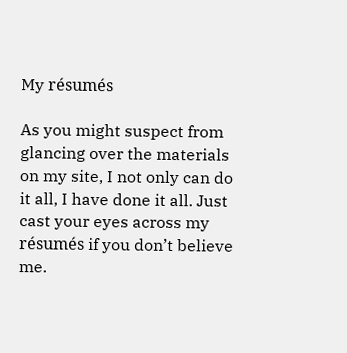My résumés

As you might suspect from glancing over the materials on my site, I not only can do it all, I have done it all. Just cast your eyes across my résumés if you don’t believe me.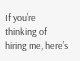If you’re thinking of hiring me, here’s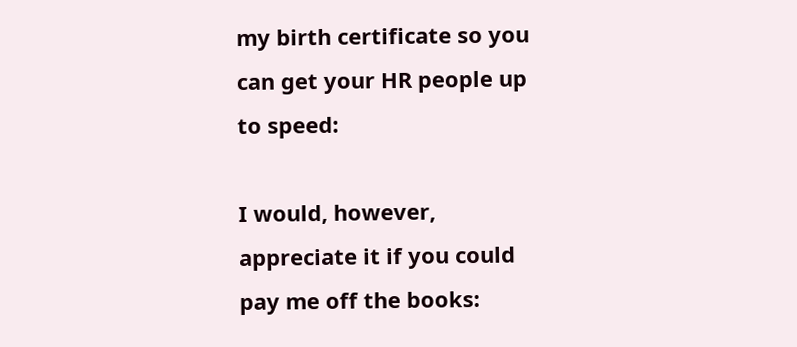my birth certificate so you can get your HR people up to speed:

I would, however, appreciate it if you could pay me off the books: